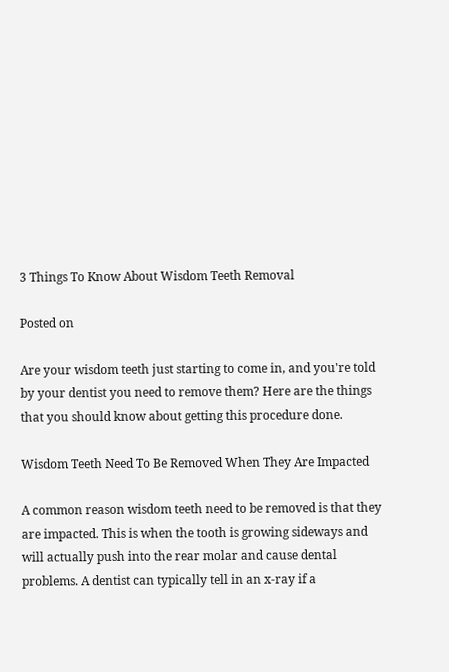3 Things To Know About Wisdom Teeth Removal

Posted on

Are your wisdom teeth just starting to come in, and you're told by your dentist you need to remove them? Here are the things that you should know about getting this procedure done.

Wisdom Teeth Need To Be Removed When They Are Impacted

A common reason wisdom teeth need to be removed is that they are impacted. This is when the tooth is growing sideways and will actually push into the rear molar and cause dental problems. A dentist can typically tell in an x-ray if a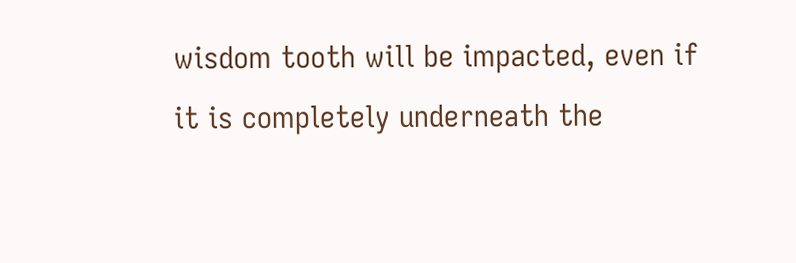wisdom tooth will be impacted, even if it is completely underneath the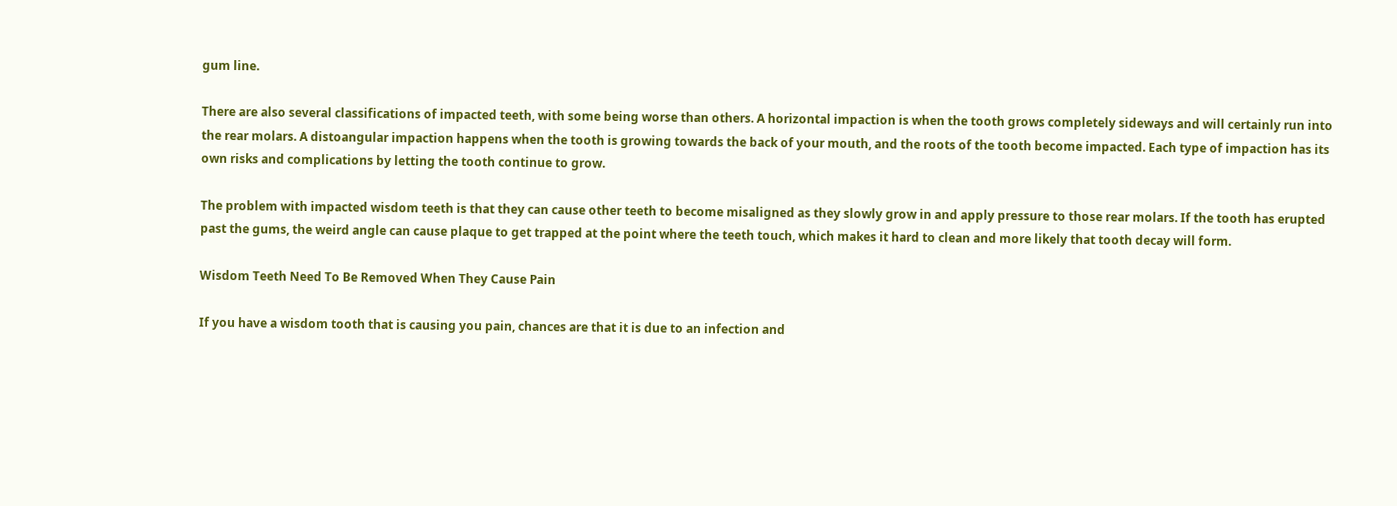gum line.

There are also several classifications of impacted teeth, with some being worse than others. A horizontal impaction is when the tooth grows completely sideways and will certainly run into the rear molars. A distoangular impaction happens when the tooth is growing towards the back of your mouth, and the roots of the tooth become impacted. Each type of impaction has its own risks and complications by letting the tooth continue to grow.

The problem with impacted wisdom teeth is that they can cause other teeth to become misaligned as they slowly grow in and apply pressure to those rear molars. If the tooth has erupted past the gums, the weird angle can cause plaque to get trapped at the point where the teeth touch, which makes it hard to clean and more likely that tooth decay will form.

Wisdom Teeth Need To Be Removed When They Cause Pain

If you have a wisdom tooth that is causing you pain, chances are that it is due to an infection and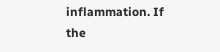inflammation. If the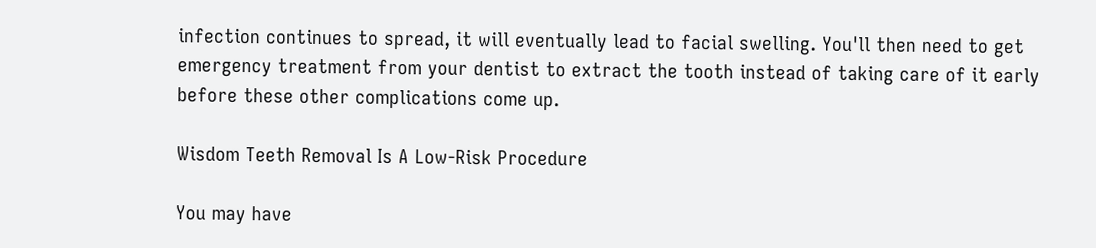infection continues to spread, it will eventually lead to facial swelling. You'll then need to get emergency treatment from your dentist to extract the tooth instead of taking care of it early before these other complications come up.

Wisdom Teeth Removal Is A Low-Risk Procedure

You may have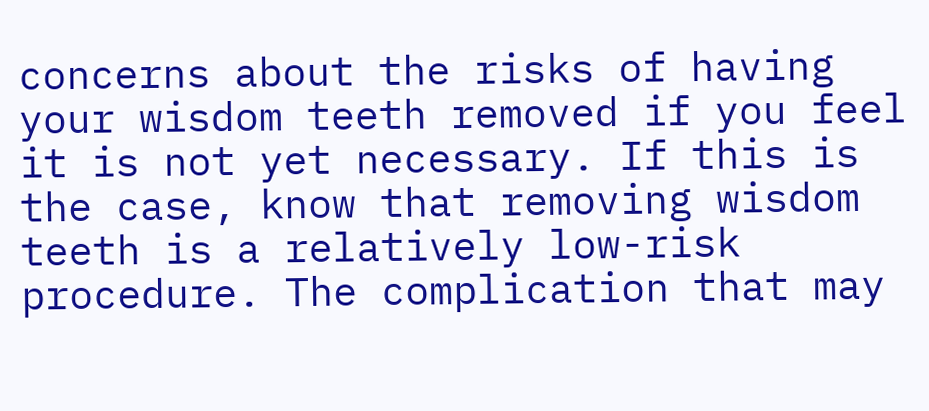concerns about the risks of having your wisdom teeth removed if you feel it is not yet necessary. If this is the case, know that removing wisdom teeth is a relatively low-risk procedure. The complication that may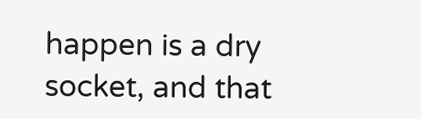happen is a dry socket, and that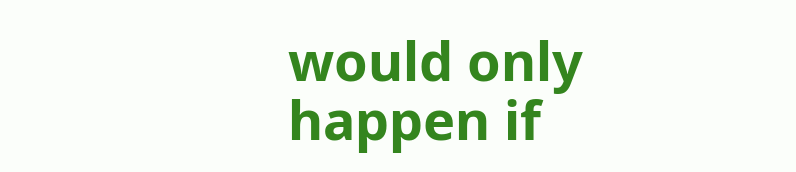would only happen if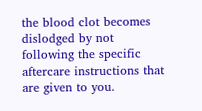the blood clot becomes dislodged by not following the specific aftercare instructions that are given to you.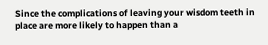Since the complications of leaving your wisdom teeth in place are more likely to happen than a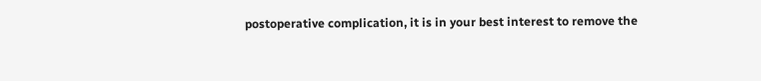postoperative complication, it is in your best interest to remove the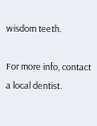wisdom teeth.

For more info, contact a local dentist.